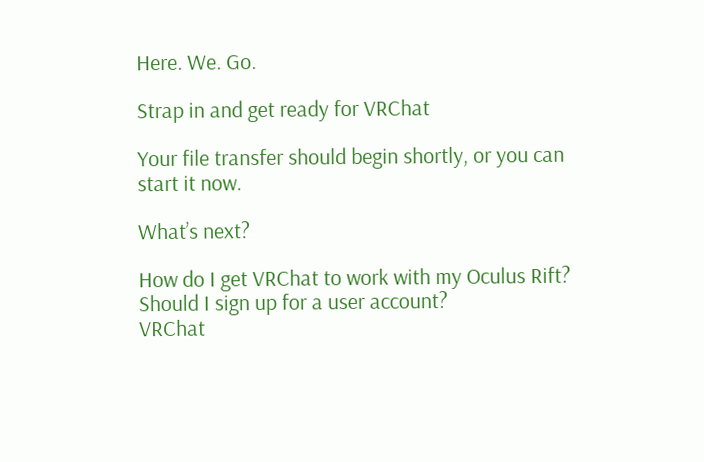Here. We. Go.

Strap in and get ready for VRChat

Your file transfer should begin shortly, or you can start it now.

What’s next?

How do I get VRChat to work with my Oculus Rift?
Should I sign up for a user account?
VRChat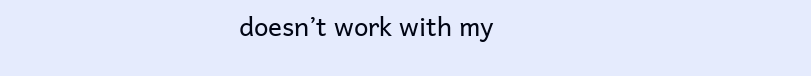doesn’t work with my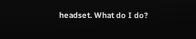headset. What do I do?